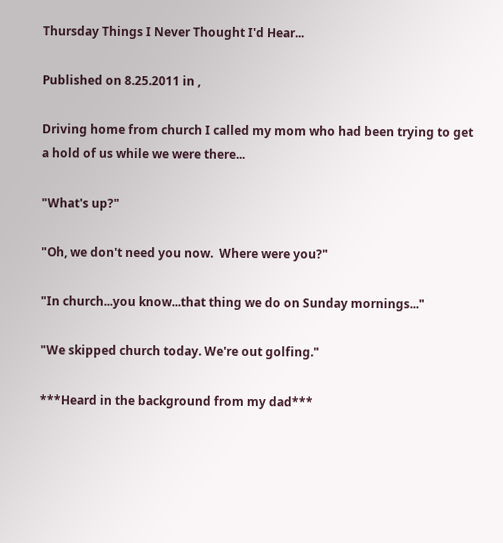Thursday Things I Never Thought I'd Hear...

Published on 8.25.2011 in ,

Driving home from church I called my mom who had been trying to get a hold of us while we were there...

"What's up?"

"Oh, we don't need you now.  Where were you?"

"In church...you know...that thing we do on Sunday mornings..."

"We skipped church today. We're out golfing."

***Heard in the background from my dad***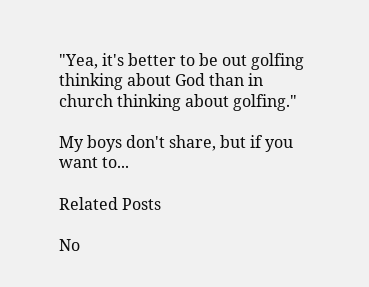"Yea, it's better to be out golfing thinking about God than in church thinking about golfing."

My boys don't share, but if you want to...

Related Posts

No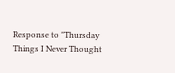Response to "Thursday Things I Never Thought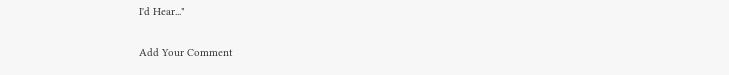I'd Hear..."

Add Your Comment